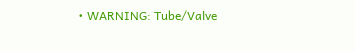• WARNING: Tube/Valve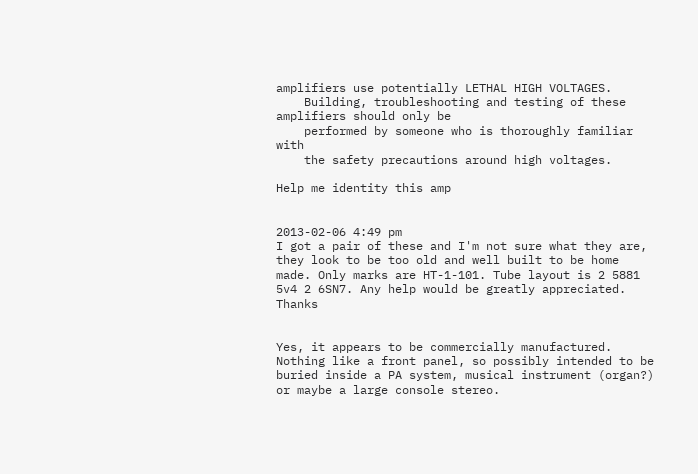amplifiers use potentially LETHAL HIGH VOLTAGES.
    Building, troubleshooting and testing of these amplifiers should only be
    performed by someone who is thoroughly familiar with
    the safety precautions around high voltages.

Help me identity this amp


2013-02-06 4:49 pm
I got a pair of these and I'm not sure what they are, they look to be too old and well built to be home made. Only marks are HT-1-101. Tube layout is 2 5881 5v4 2 6SN7. Any help would be greatly appreciated. Thanks


Yes, it appears to be commercially manufactured. Nothing like a front panel, so possibly intended to be buried inside a PA system, musical instrument (organ?) or maybe a large console stereo.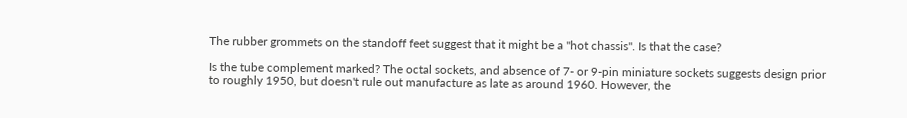The rubber grommets on the standoff feet suggest that it might be a "hot chassis". Is that the case?

Is the tube complement marked? The octal sockets, and absence of 7- or 9-pin miniature sockets suggests design prior to roughly 1950, but doesn't rule out manufacture as late as around 1960. However, the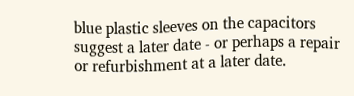blue plastic sleeves on the capacitors suggest a later date - or perhaps a repair or refurbishment at a later date.